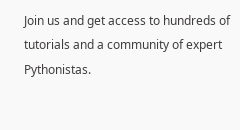Join us and get access to hundreds of tutorials and a community of expert Pythonistas.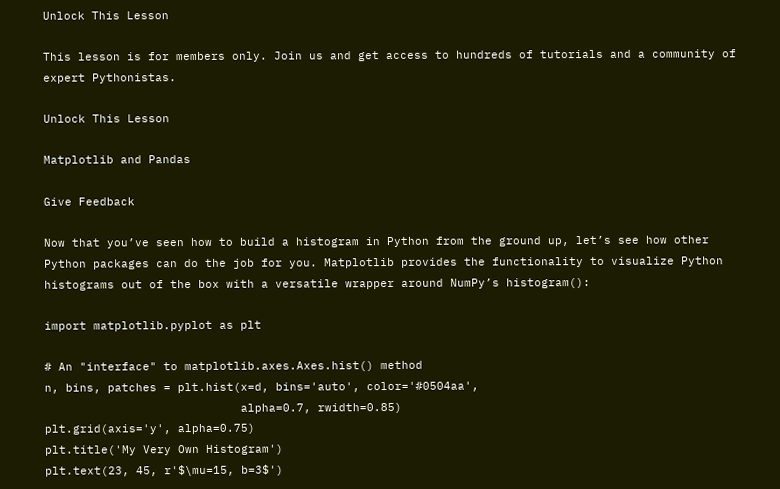Unlock This Lesson

This lesson is for members only. Join us and get access to hundreds of tutorials and a community of expert Pythonistas.

Unlock This Lesson

Matplotlib and Pandas

Give Feedback

Now that you’ve seen how to build a histogram in Python from the ground up, let’s see how other Python packages can do the job for you. Matplotlib provides the functionality to visualize Python histograms out of the box with a versatile wrapper around NumPy’s histogram():

import matplotlib.pyplot as plt

# An "interface" to matplotlib.axes.Axes.hist() method
n, bins, patches = plt.hist(x=d, bins='auto', color='#0504aa',
                            alpha=0.7, rwidth=0.85)
plt.grid(axis='y', alpha=0.75)
plt.title('My Very Own Histogram')
plt.text(23, 45, r'$\mu=15, b=3$')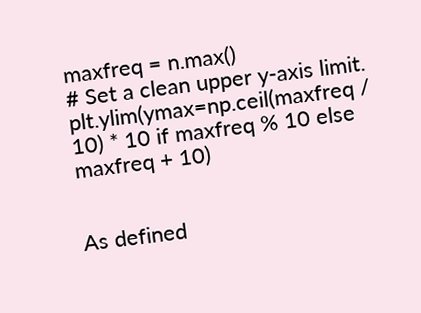maxfreq = n.max()
# Set a clean upper y-axis limit.
plt.ylim(ymax=np.ceil(maxfreq / 10) * 10 if maxfreq % 10 else maxfreq + 10)


As defined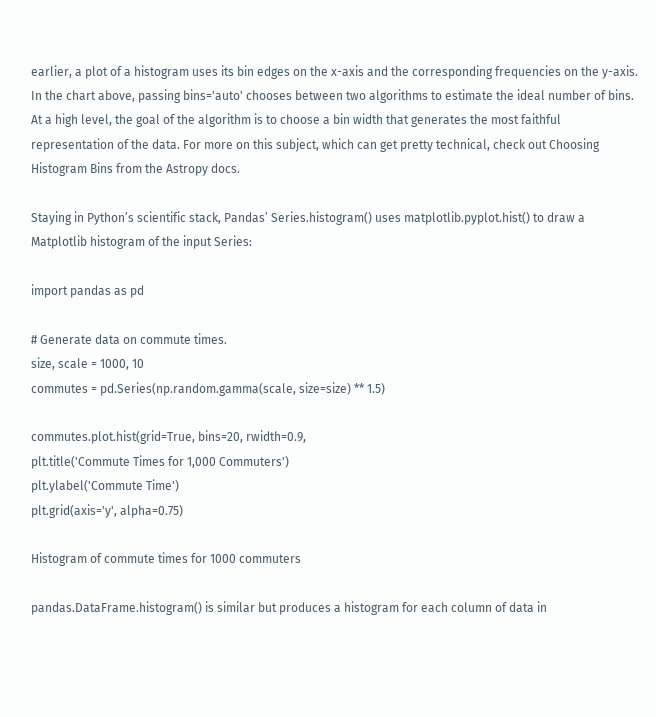earlier, a plot of a histogram uses its bin edges on the x-axis and the corresponding frequencies on the y-axis. In the chart above, passing bins='auto' chooses between two algorithms to estimate the ideal number of bins. At a high level, the goal of the algorithm is to choose a bin width that generates the most faithful representation of the data. For more on this subject, which can get pretty technical, check out Choosing Histogram Bins from the Astropy docs.

Staying in Python’s scientific stack, Pandas’ Series.histogram() uses matplotlib.pyplot.hist() to draw a Matplotlib histogram of the input Series:

import pandas as pd

# Generate data on commute times.
size, scale = 1000, 10
commutes = pd.Series(np.random.gamma(scale, size=size) ** 1.5)

commutes.plot.hist(grid=True, bins=20, rwidth=0.9,
plt.title('Commute Times for 1,000 Commuters')
plt.ylabel('Commute Time')
plt.grid(axis='y', alpha=0.75)

Histogram of commute times for 1000 commuters

pandas.DataFrame.histogram() is similar but produces a histogram for each column of data in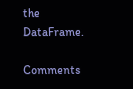the DataFrame.

Comments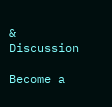& Discussion

Become a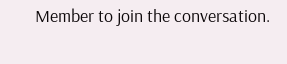Member to join the conversation.